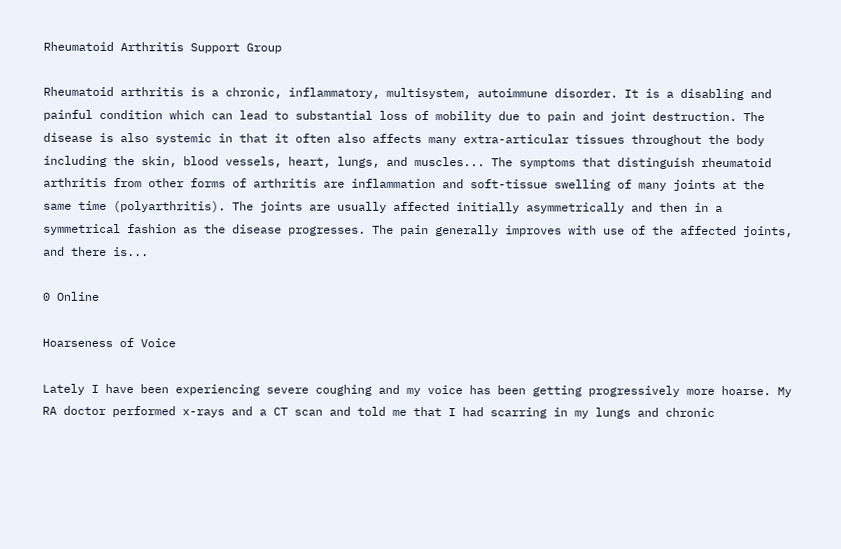Rheumatoid Arthritis Support Group

Rheumatoid arthritis is a chronic, inflammatory, multisystem, autoimmune disorder. It is a disabling and painful condition which can lead to substantial loss of mobility due to pain and joint destruction. The disease is also systemic in that it often also affects many extra-articular tissues throughout the body including the skin, blood vessels, heart, lungs, and muscles... The symptoms that distinguish rheumatoid arthritis from other forms of arthritis are inflammation and soft-tissue swelling of many joints at the same time (polyarthritis). The joints are usually affected initially asymmetrically and then in a symmetrical fashion as the disease progresses. The pain generally improves with use of the affected joints, and there is...

0 Online

Hoarseness of Voice

Lately I have been experiencing severe coughing and my voice has been getting progressively more hoarse. My RA doctor performed x-rays and a CT scan and told me that I had scarring in my lungs and chronic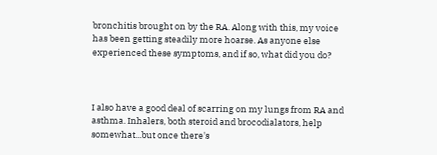bronchitis brought on by the RA. Along with this, my voice has been getting steadily more hoarse. As anyone else experienced these symptoms, and if so, what did you do?



I also have a good deal of scarring on my lungs from RA and asthma. Inhalers, both steroid and brocodialators, help somewhat...but once there's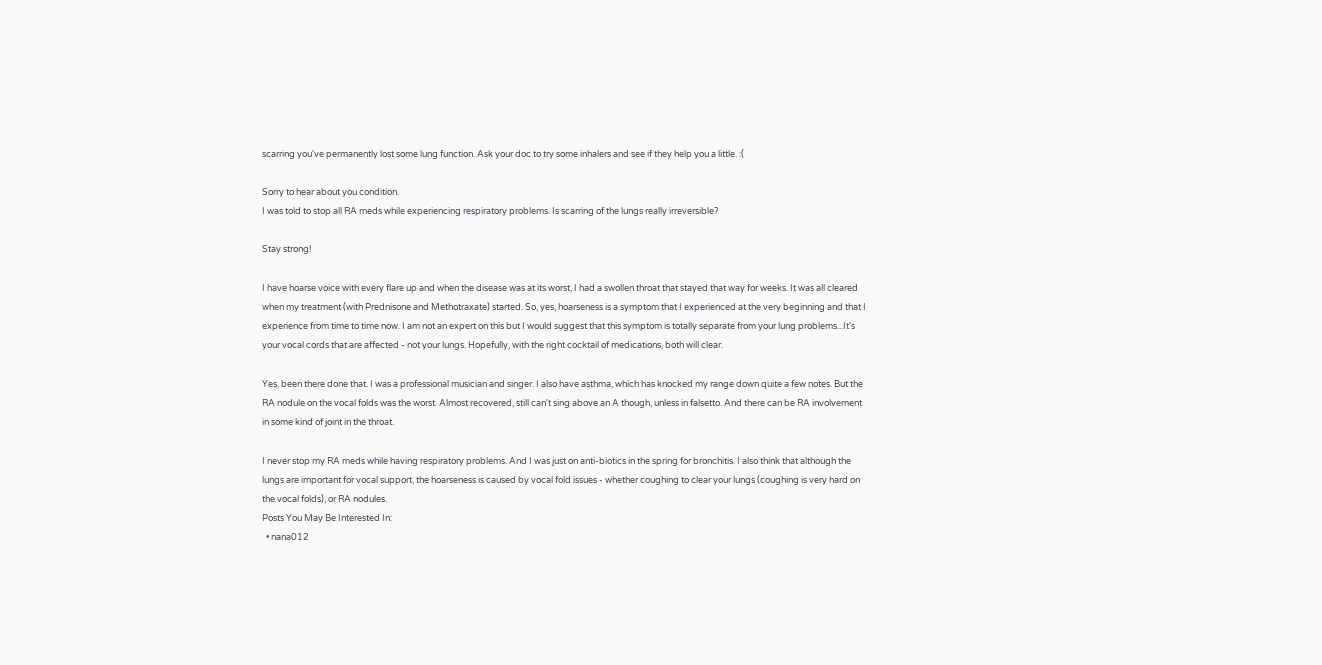scarring you've permanently lost some lung function. Ask your doc to try some inhalers and see if they help you a little. :(

Sorry to hear about you condition.
I was told to stop all RA meds while experiencing respiratory problems. Is scarring of the lungs really irreversible?

Stay strong!

I have hoarse voice with every flare up and when the disease was at its worst, I had a swollen throat that stayed that way for weeks. It was all cleared when my treatment (with Prednisone and Methotraxate) started. So, yes, hoarseness is a symptom that I experienced at the very beginning and that I experience from time to time now. I am not an expert on this but I would suggest that this symptom is totally separate from your lung problems...It's your vocal cords that are affected - not your lungs. Hopefully, with the right cocktail of medications, both will clear.

Yes, been there done that. I was a professional musician and singer. I also have asthma, which has knocked my range down quite a few notes. But the RA nodule on the vocal folds was the worst. Almost recovered, still can't sing above an A though, unless in falsetto. And there can be RA involvement in some kind of joint in the throat.

I never stop my RA meds while having respiratory problems. And I was just on anti-biotics in the spring for bronchitis. I also think that although the lungs are important for vocal support, the hoarseness is caused by vocal fold issues - whether coughing to clear your lungs (coughing is very hard on the vocal folds), or RA nodules.
Posts You May Be Interested In:
  • nana012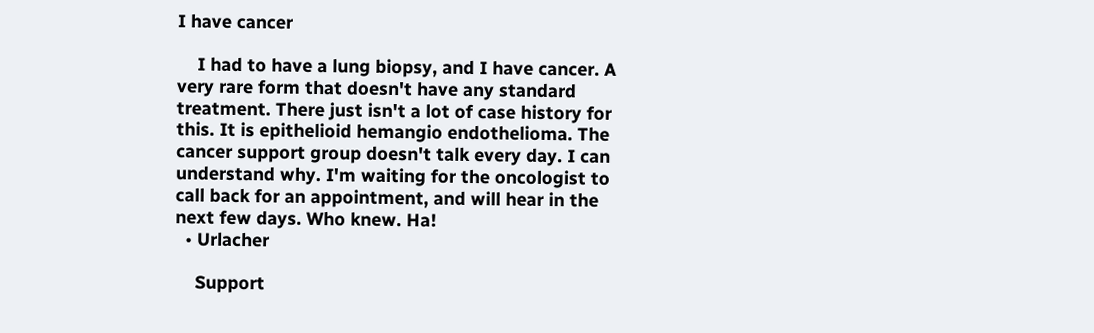I have cancer

    I had to have a lung biopsy, and I have cancer. A very rare form that doesn't have any standard treatment. There just isn't a lot of case history for this. It is epithelioid hemangio endothelioma. The cancer support group doesn't talk every day. I can understand why. I'm waiting for the oncologist to call back for an appointment, and will hear in the next few days. Who knew. Ha!
  • Urlacher

    Support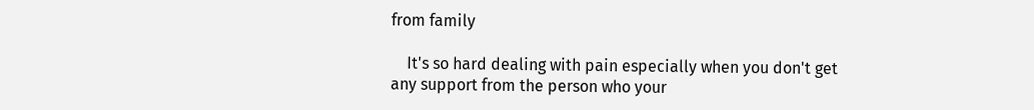from family

    It's so hard dealing with pain especially when you don't get any support from the person who your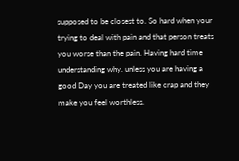supposed to be closest to. So hard when your trying to deal with pain and that person treats you worse than the pain. Having hard time understanding why. unless you are having a good Day you are treated like crap and they make you feel worthless.